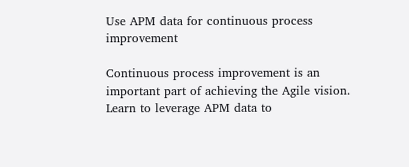Use APM data for continuous process improvement

Continuous process improvement is an important part of achieving the Agile vision. Learn to leverage APM data to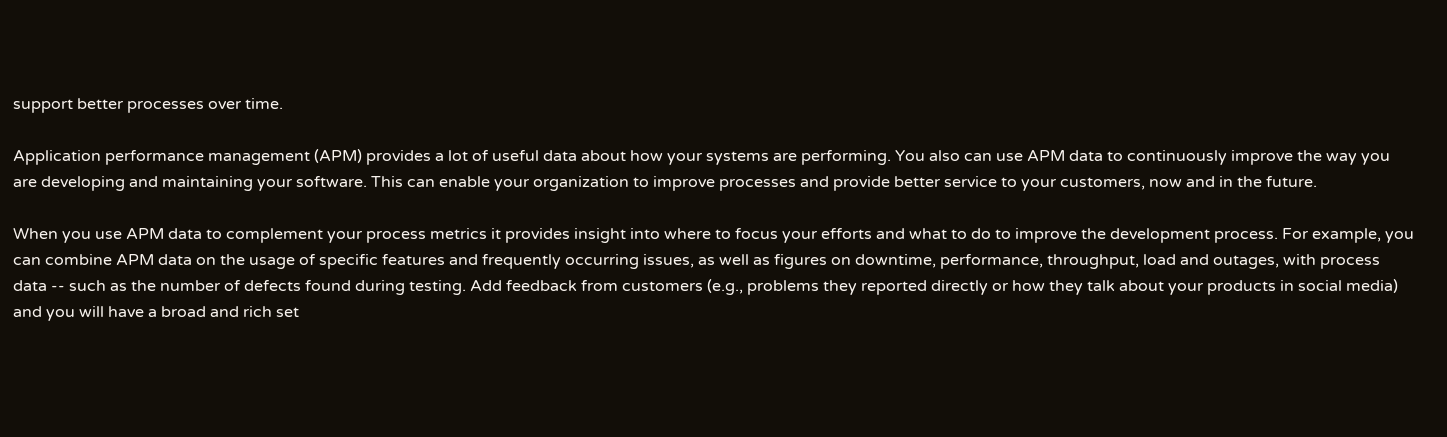support better processes over time.

Application performance management (APM) provides a lot of useful data about how your systems are performing. You also can use APM data to continuously improve the way you are developing and maintaining your software. This can enable your organization to improve processes and provide better service to your customers, now and in the future.

When you use APM data to complement your process metrics it provides insight into where to focus your efforts and what to do to improve the development process. For example, you can combine APM data on the usage of specific features and frequently occurring issues, as well as figures on downtime, performance, throughput, load and outages, with process data -- such as the number of defects found during testing. Add feedback from customers (e.g., problems they reported directly or how they talk about your products in social media) and you will have a broad and rich set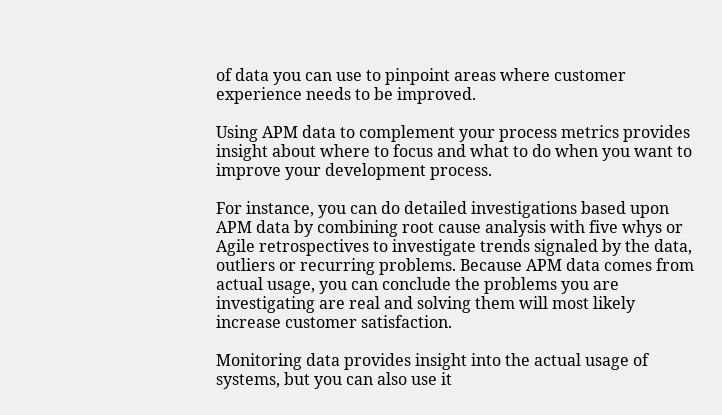of data you can use to pinpoint areas where customer experience needs to be improved.

Using APM data to complement your process metrics provides insight about where to focus and what to do when you want to improve your development process.

For instance, you can do detailed investigations based upon APM data by combining root cause analysis with five whys or Agile retrospectives to investigate trends signaled by the data, outliers or recurring problems. Because APM data comes from actual usage, you can conclude the problems you are investigating are real and solving them will most likely increase customer satisfaction.

Monitoring data provides insight into the actual usage of systems, but you can also use it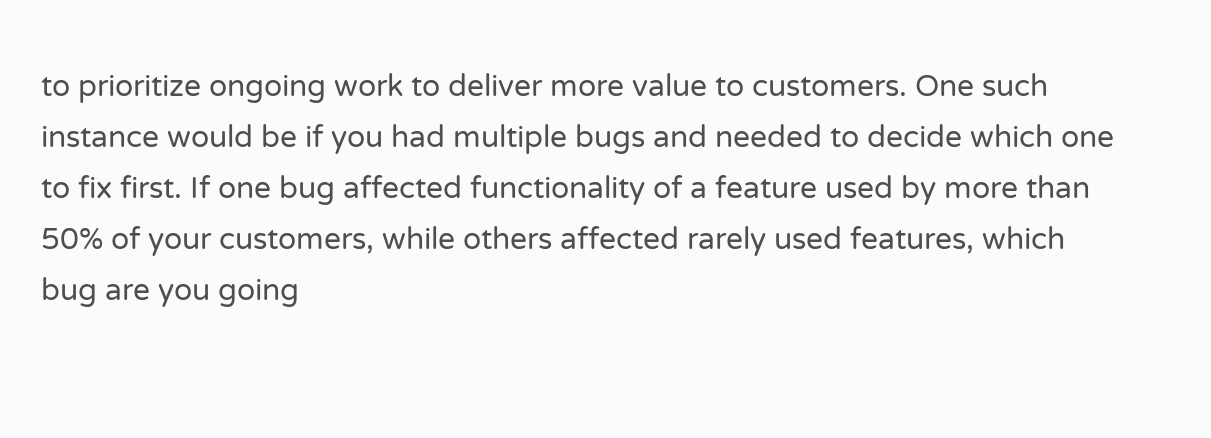to prioritize ongoing work to deliver more value to customers. One such instance would be if you had multiple bugs and needed to decide which one to fix first. If one bug affected functionality of a feature used by more than 50% of your customers, while others affected rarely used features, which bug are you going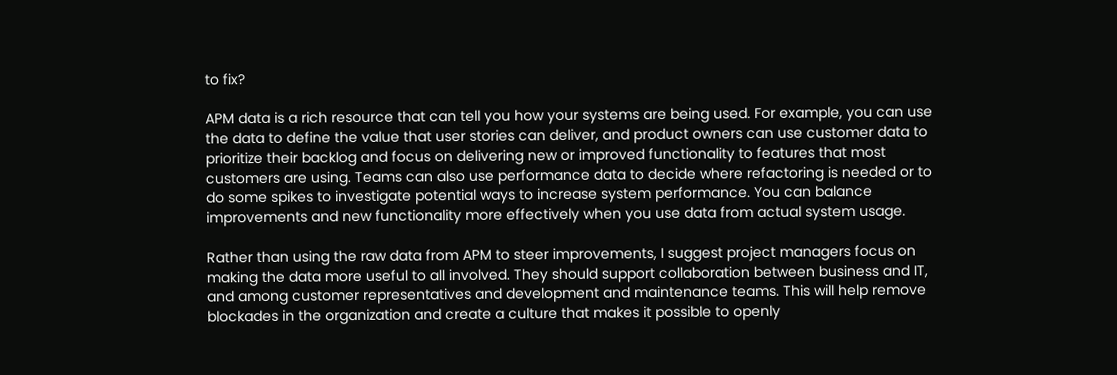to fix?

APM data is a rich resource that can tell you how your systems are being used. For example, you can use the data to define the value that user stories can deliver, and product owners can use customer data to prioritize their backlog and focus on delivering new or improved functionality to features that most customers are using. Teams can also use performance data to decide where refactoring is needed or to do some spikes to investigate potential ways to increase system performance. You can balance improvements and new functionality more effectively when you use data from actual system usage.

Rather than using the raw data from APM to steer improvements, I suggest project managers focus on making the data more useful to all involved. They should support collaboration between business and IT, and among customer representatives and development and maintenance teams. This will help remove blockades in the organization and create a culture that makes it possible to openly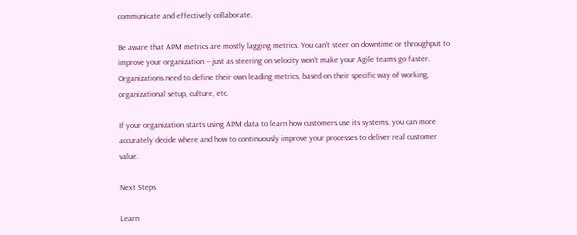communicate and effectively collaborate.

Be aware that APM metrics are mostly lagging metrics. You can't steer on downtime or throughput to improve your organization -- just as steering on velocity won't make your Agile teams go faster. Organizations need to define their own leading metrics, based on their specific way of working, organizational setup, culture, etc.

If your organization starts using APM data to learn how customers use its systems, you can more accurately decide where and how to continuously improve your processes to deliver real customer value.

Next Steps

Learn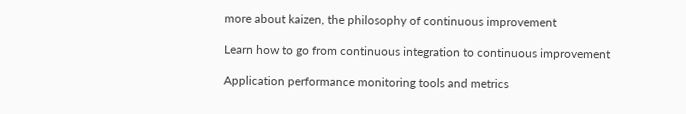more about kaizen, the philosophy of continuous improvement

Learn how to go from continuous integration to continuous improvement

Application performance monitoring tools and metrics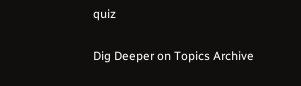quiz

Dig Deeper on Topics Archive